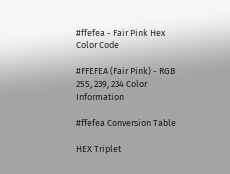#ffefea - Fair Pink Hex Color Code

#FFEFEA (Fair Pink) - RGB 255, 239, 234 Color Information

#ffefea Conversion Table

HEX Triplet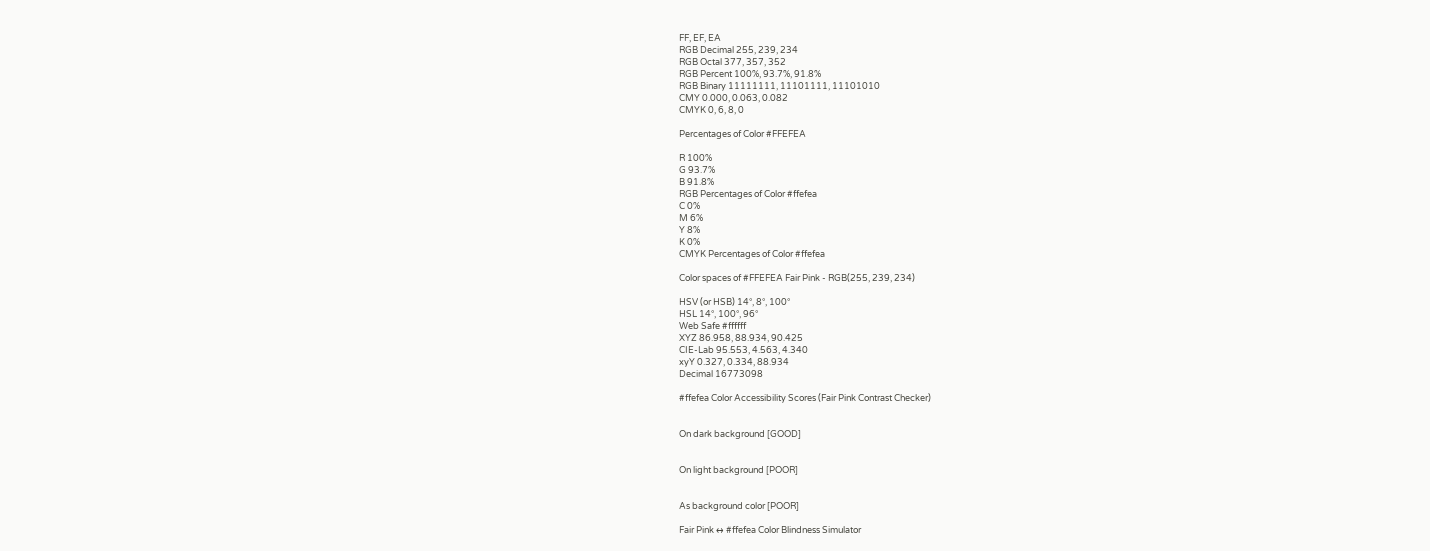FF, EF, EA
RGB Decimal 255, 239, 234
RGB Octal 377, 357, 352
RGB Percent 100%, 93.7%, 91.8%
RGB Binary 11111111, 11101111, 11101010
CMY 0.000, 0.063, 0.082
CMYK 0, 6, 8, 0

Percentages of Color #FFEFEA

R 100%
G 93.7%
B 91.8%
RGB Percentages of Color #ffefea
C 0%
M 6%
Y 8%
K 0%
CMYK Percentages of Color #ffefea

Color spaces of #FFEFEA Fair Pink - RGB(255, 239, 234)

HSV (or HSB) 14°, 8°, 100°
HSL 14°, 100°, 96°
Web Safe #ffffff
XYZ 86.958, 88.934, 90.425
CIE-Lab 95.553, 4.563, 4.340
xyY 0.327, 0.334, 88.934
Decimal 16773098

#ffefea Color Accessibility Scores (Fair Pink Contrast Checker)


On dark background [GOOD]


On light background [POOR]


As background color [POOR]

Fair Pink ↔ #ffefea Color Blindness Simulator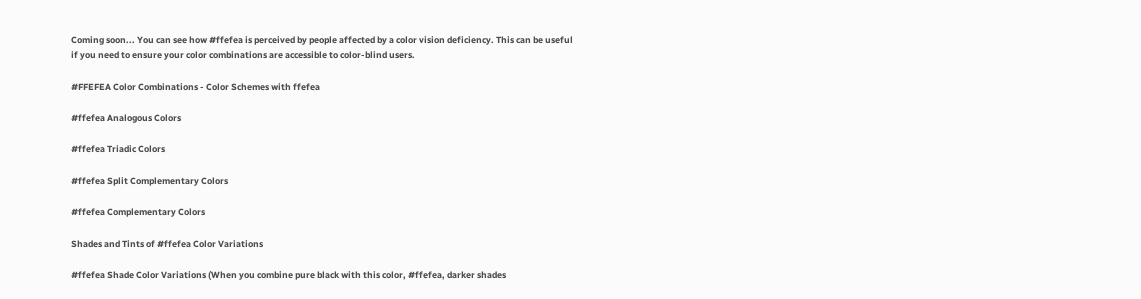Coming soon... You can see how #ffefea is perceived by people affected by a color vision deficiency. This can be useful if you need to ensure your color combinations are accessible to color-blind users.

#FFEFEA Color Combinations - Color Schemes with ffefea

#ffefea Analogous Colors

#ffefea Triadic Colors

#ffefea Split Complementary Colors

#ffefea Complementary Colors

Shades and Tints of #ffefea Color Variations

#ffefea Shade Color Variations (When you combine pure black with this color, #ffefea, darker shades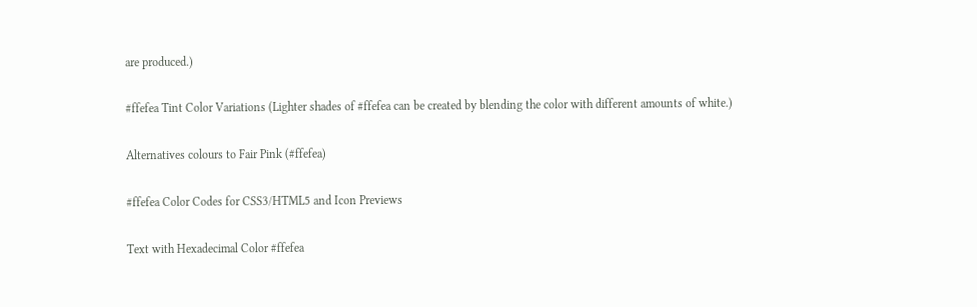are produced.)

#ffefea Tint Color Variations (Lighter shades of #ffefea can be created by blending the color with different amounts of white.)

Alternatives colours to Fair Pink (#ffefea)

#ffefea Color Codes for CSS3/HTML5 and Icon Previews

Text with Hexadecimal Color #ffefea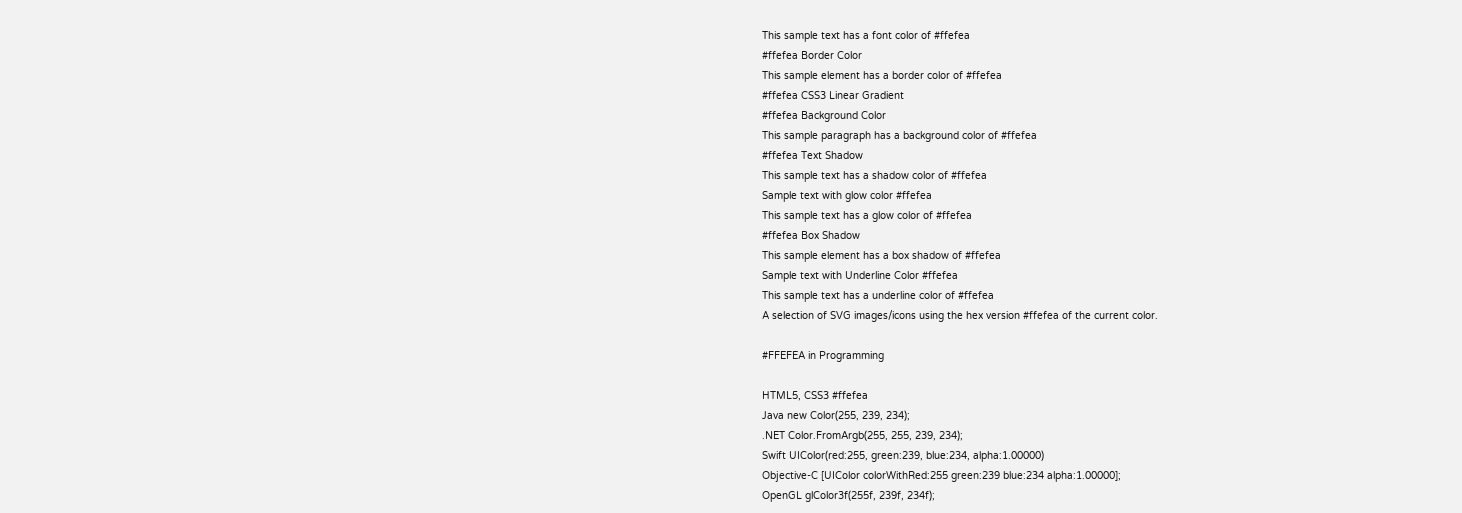This sample text has a font color of #ffefea
#ffefea Border Color
This sample element has a border color of #ffefea
#ffefea CSS3 Linear Gradient
#ffefea Background Color
This sample paragraph has a background color of #ffefea
#ffefea Text Shadow
This sample text has a shadow color of #ffefea
Sample text with glow color #ffefea
This sample text has a glow color of #ffefea
#ffefea Box Shadow
This sample element has a box shadow of #ffefea
Sample text with Underline Color #ffefea
This sample text has a underline color of #ffefea
A selection of SVG images/icons using the hex version #ffefea of the current color.

#FFEFEA in Programming

HTML5, CSS3 #ffefea
Java new Color(255, 239, 234);
.NET Color.FromArgb(255, 255, 239, 234);
Swift UIColor(red:255, green:239, blue:234, alpha:1.00000)
Objective-C [UIColor colorWithRed:255 green:239 blue:234 alpha:1.00000];
OpenGL glColor3f(255f, 239f, 234f);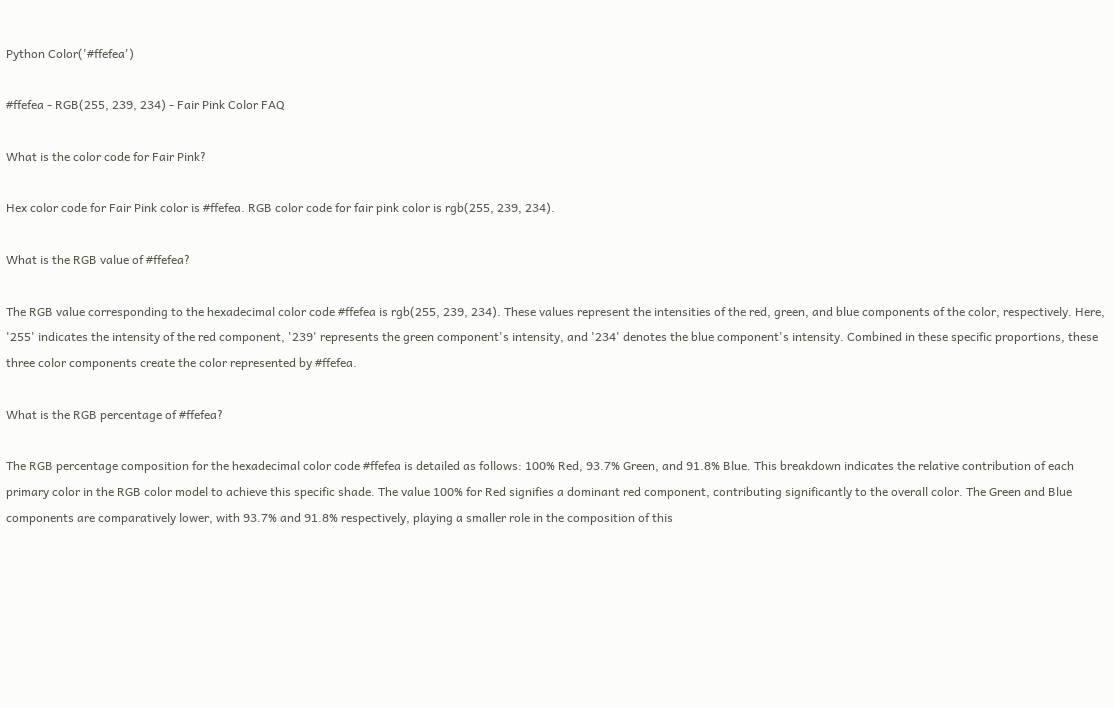Python Color('#ffefea')

#ffefea - RGB(255, 239, 234) - Fair Pink Color FAQ

What is the color code for Fair Pink?

Hex color code for Fair Pink color is #ffefea. RGB color code for fair pink color is rgb(255, 239, 234).

What is the RGB value of #ffefea?

The RGB value corresponding to the hexadecimal color code #ffefea is rgb(255, 239, 234). These values represent the intensities of the red, green, and blue components of the color, respectively. Here, '255' indicates the intensity of the red component, '239' represents the green component's intensity, and '234' denotes the blue component's intensity. Combined in these specific proportions, these three color components create the color represented by #ffefea.

What is the RGB percentage of #ffefea?

The RGB percentage composition for the hexadecimal color code #ffefea is detailed as follows: 100% Red, 93.7% Green, and 91.8% Blue. This breakdown indicates the relative contribution of each primary color in the RGB color model to achieve this specific shade. The value 100% for Red signifies a dominant red component, contributing significantly to the overall color. The Green and Blue components are comparatively lower, with 93.7% and 91.8% respectively, playing a smaller role in the composition of this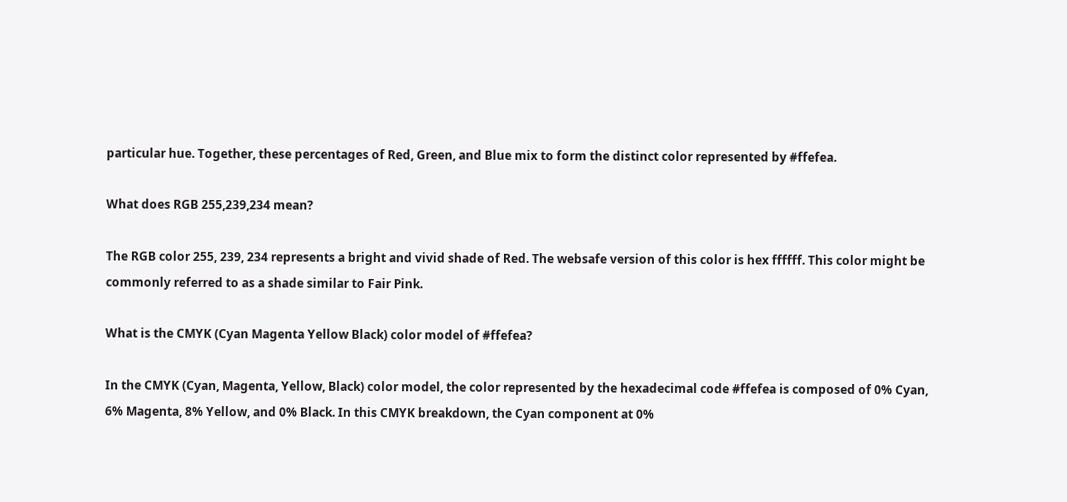particular hue. Together, these percentages of Red, Green, and Blue mix to form the distinct color represented by #ffefea.

What does RGB 255,239,234 mean?

The RGB color 255, 239, 234 represents a bright and vivid shade of Red. The websafe version of this color is hex ffffff. This color might be commonly referred to as a shade similar to Fair Pink.

What is the CMYK (Cyan Magenta Yellow Black) color model of #ffefea?

In the CMYK (Cyan, Magenta, Yellow, Black) color model, the color represented by the hexadecimal code #ffefea is composed of 0% Cyan, 6% Magenta, 8% Yellow, and 0% Black. In this CMYK breakdown, the Cyan component at 0%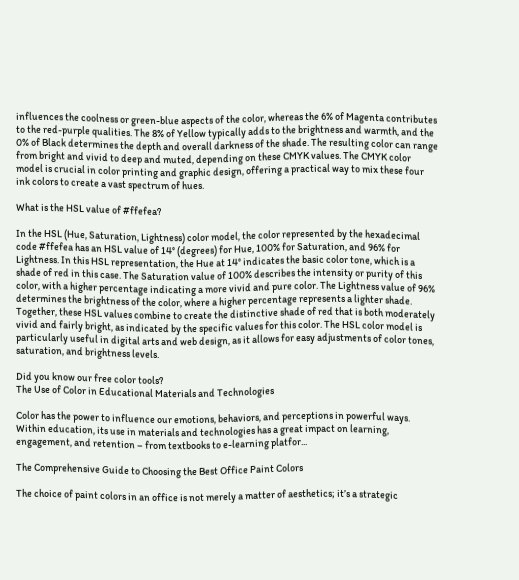influences the coolness or green-blue aspects of the color, whereas the 6% of Magenta contributes to the red-purple qualities. The 8% of Yellow typically adds to the brightness and warmth, and the 0% of Black determines the depth and overall darkness of the shade. The resulting color can range from bright and vivid to deep and muted, depending on these CMYK values. The CMYK color model is crucial in color printing and graphic design, offering a practical way to mix these four ink colors to create a vast spectrum of hues.

What is the HSL value of #ffefea?

In the HSL (Hue, Saturation, Lightness) color model, the color represented by the hexadecimal code #ffefea has an HSL value of 14° (degrees) for Hue, 100% for Saturation, and 96% for Lightness. In this HSL representation, the Hue at 14° indicates the basic color tone, which is a shade of red in this case. The Saturation value of 100% describes the intensity or purity of this color, with a higher percentage indicating a more vivid and pure color. The Lightness value of 96% determines the brightness of the color, where a higher percentage represents a lighter shade. Together, these HSL values combine to create the distinctive shade of red that is both moderately vivid and fairly bright, as indicated by the specific values for this color. The HSL color model is particularly useful in digital arts and web design, as it allows for easy adjustments of color tones, saturation, and brightness levels.

Did you know our free color tools?
The Use of Color in Educational Materials and Technologies

Color has the power to influence our emotions, behaviors, and perceptions in powerful ways. Within education, its use in materials and technologies has a great impact on learning, engagement, and retention – from textbooks to e-learning platfor...

The Comprehensive Guide to Choosing the Best Office Paint Colors

The choice of paint colors in an office is not merely a matter of aesthetics; it’s a strategic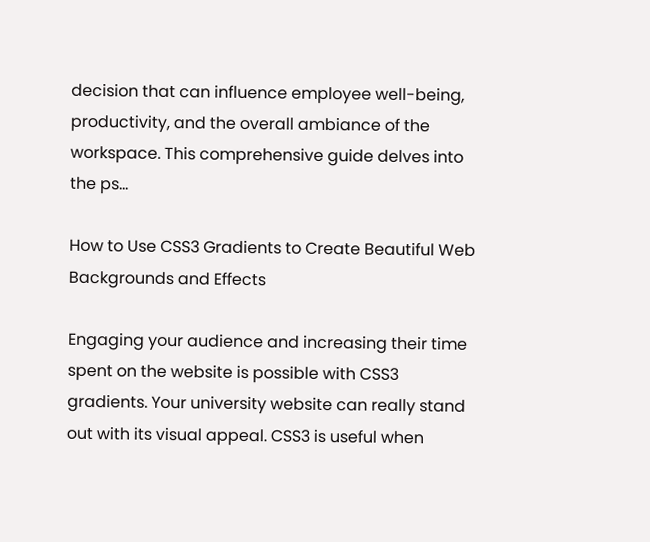decision that can influence employee well-being, productivity, and the overall ambiance of the workspace. This comprehensive guide delves into the ps...

How to Use CSS3 Gradients to Create Beautiful Web Backgrounds and Effects

Engaging your audience and increasing their time spent on the website is possible with CSS3 gradients. Your university website can really stand out with its visual appeal. CSS3 is useful when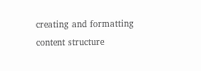creating and formatting content structure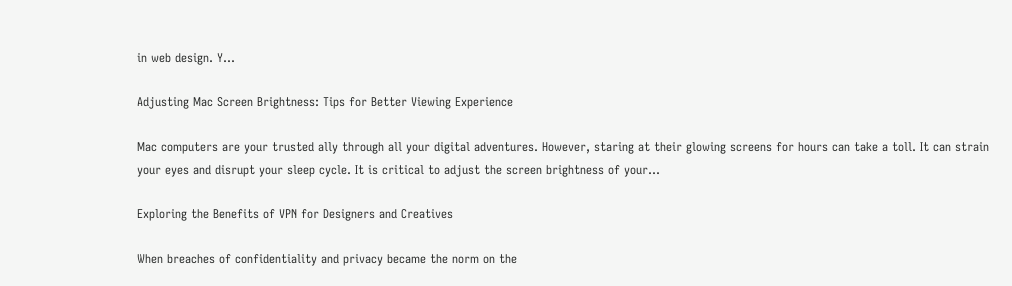in web design. Y...

Adjusting Mac Screen Brightness: Tips for Better Viewing Experience

Mac computers are your trusted ally through all your digital adventures. However, staring at their glowing screens for hours can take a toll. It can strain your eyes and disrupt your sleep cycle. It is critical to adjust the screen brightness of your...

Exploring the Benefits of VPN for Designers and Creatives

When breaches of confidentiality and privacy became the norm on the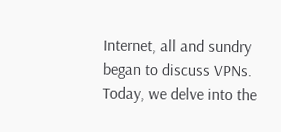Internet, all and sundry began to discuss VPNs. Today, we delve into the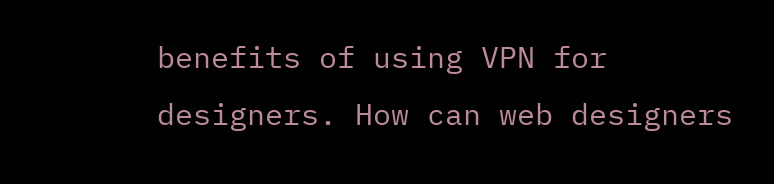benefits of using VPN for designers. How can web designers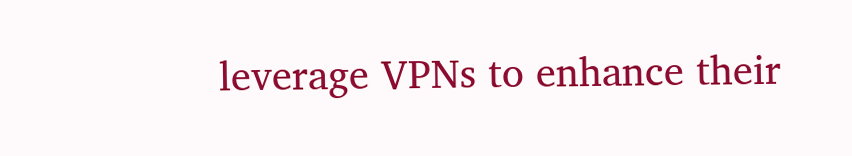leverage VPNs to enhance their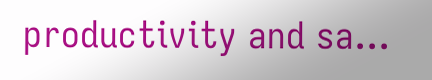productivity and sa...